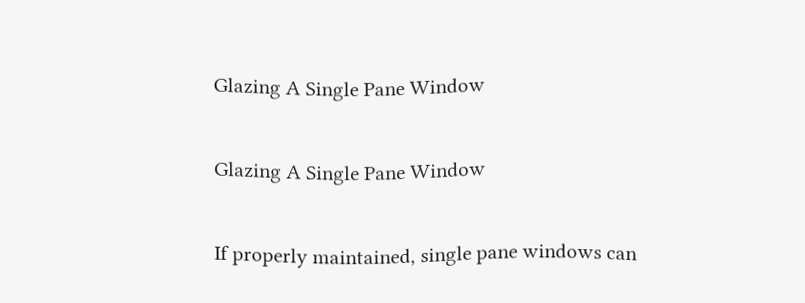Glazing A Single Pane Window

Glazing A Single Pane Window

If properly maintained, single pane windows can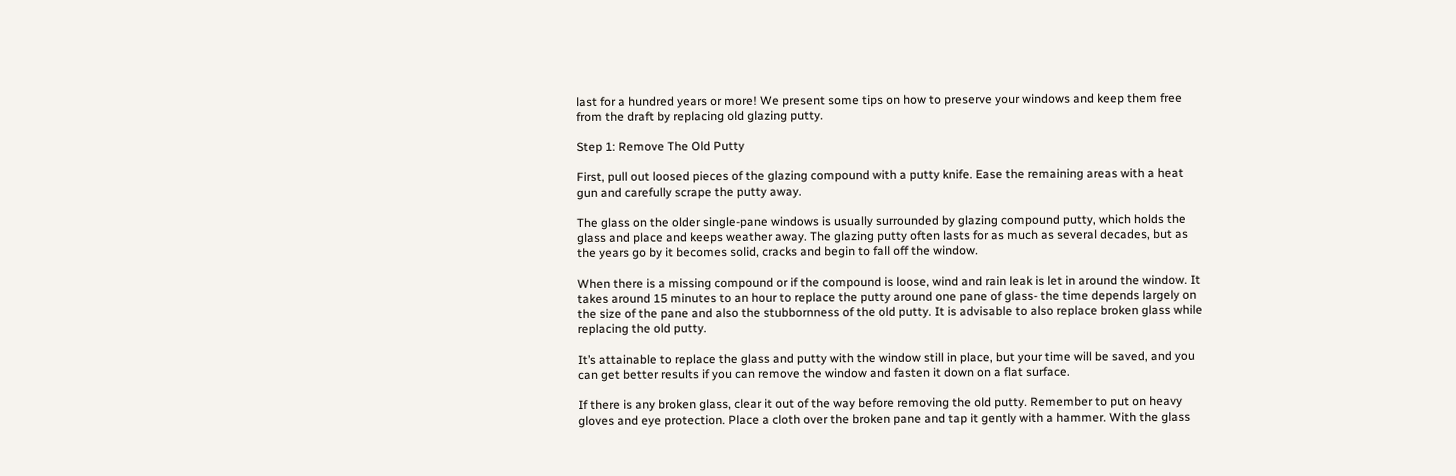last for a hundred years or more! We present some tips on how to preserve your windows and keep them free from the draft by replacing old glazing putty.

Step 1: Remove The Old Putty

First, pull out loosed pieces of the glazing compound with a putty knife. Ease the remaining areas with a heat gun and carefully scrape the putty away.

The glass on the older single-pane windows is usually surrounded by glazing compound putty, which holds the glass and place and keeps weather away. The glazing putty often lasts for as much as several decades, but as the years go by it becomes solid, cracks and begin to fall off the window.

When there is a missing compound or if the compound is loose, wind and rain leak is let in around the window. It takes around 15 minutes to an hour to replace the putty around one pane of glass- the time depends largely on the size of the pane and also the stubbornness of the old putty. It is advisable to also replace broken glass while replacing the old putty.

It’s attainable to replace the glass and putty with the window still in place, but your time will be saved, and you can get better results if you can remove the window and fasten it down on a flat surface.

If there is any broken glass, clear it out of the way before removing the old putty. Remember to put on heavy gloves and eye protection. Place a cloth over the broken pane and tap it gently with a hammer. With the glass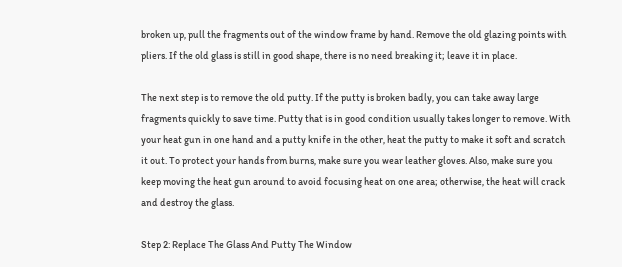broken up, pull the fragments out of the window frame by hand. Remove the old glazing points with pliers. If the old glass is still in good shape, there is no need breaking it; leave it in place.

The next step is to remove the old putty. If the putty is broken badly, you can take away large fragments quickly to save time. Putty that is in good condition usually takes longer to remove. With your heat gun in one hand and a putty knife in the other, heat the putty to make it soft and scratch it out. To protect your hands from burns, make sure you wear leather gloves. Also, make sure you keep moving the heat gun around to avoid focusing heat on one area; otherwise, the heat will crack and destroy the glass.

Step 2: Replace The Glass And Putty The Window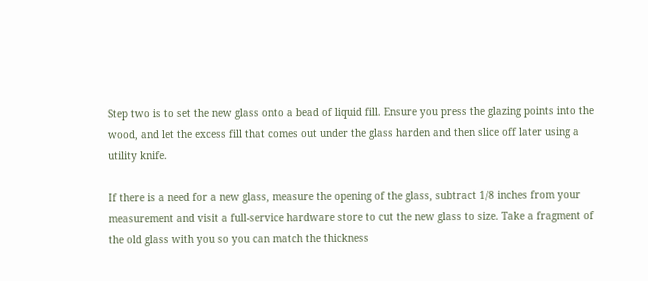Step two is to set the new glass onto a bead of liquid fill. Ensure you press the glazing points into the wood, and let the excess fill that comes out under the glass harden and then slice off later using a utility knife.

If there is a need for a new glass, measure the opening of the glass, subtract 1/8 inches from your measurement and visit a full-service hardware store to cut the new glass to size. Take a fragment of the old glass with you so you can match the thickness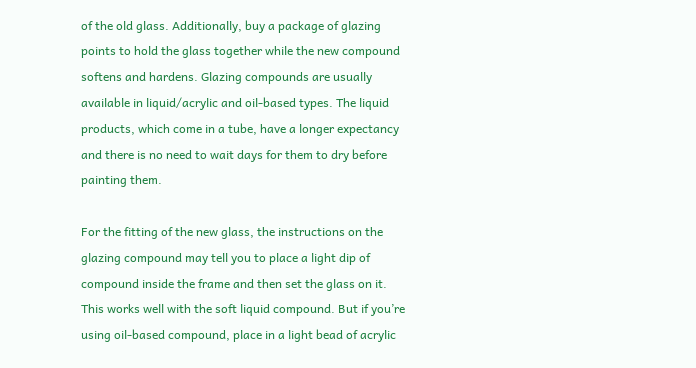of the old glass. Additionally, buy a package of glazing points to hold the glass together while the new compound softens and hardens. Glazing compounds are usually available in liquid/acrylic and oil-based types. The liquid products, which come in a tube, have a longer expectancy and there is no need to wait days for them to dry before painting them.

For the fitting of the new glass, the instructions on the glazing compound may tell you to place a light dip of compound inside the frame and then set the glass on it. This works well with the soft liquid compound. But if you’re using oil-based compound, place in a light bead of acrylic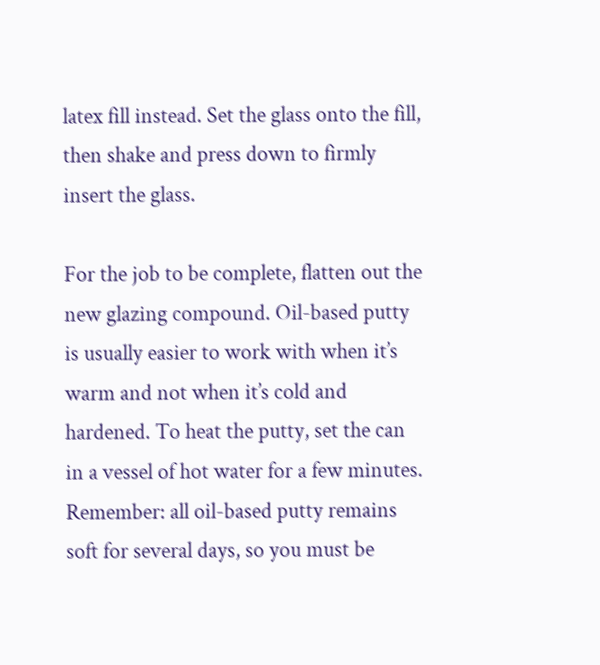latex fill instead. Set the glass onto the fill, then shake and press down to firmly insert the glass.

For the job to be complete, flatten out the new glazing compound. Oil-based putty is usually easier to work with when it’s warm and not when it’s cold and hardened. To heat the putty, set the can in a vessel of hot water for a few minutes. Remember: all oil-based putty remains soft for several days, so you must be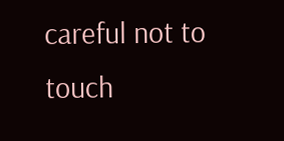careful not to touch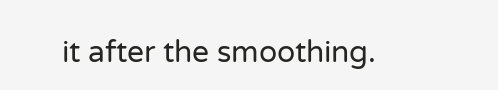it after the smoothing.